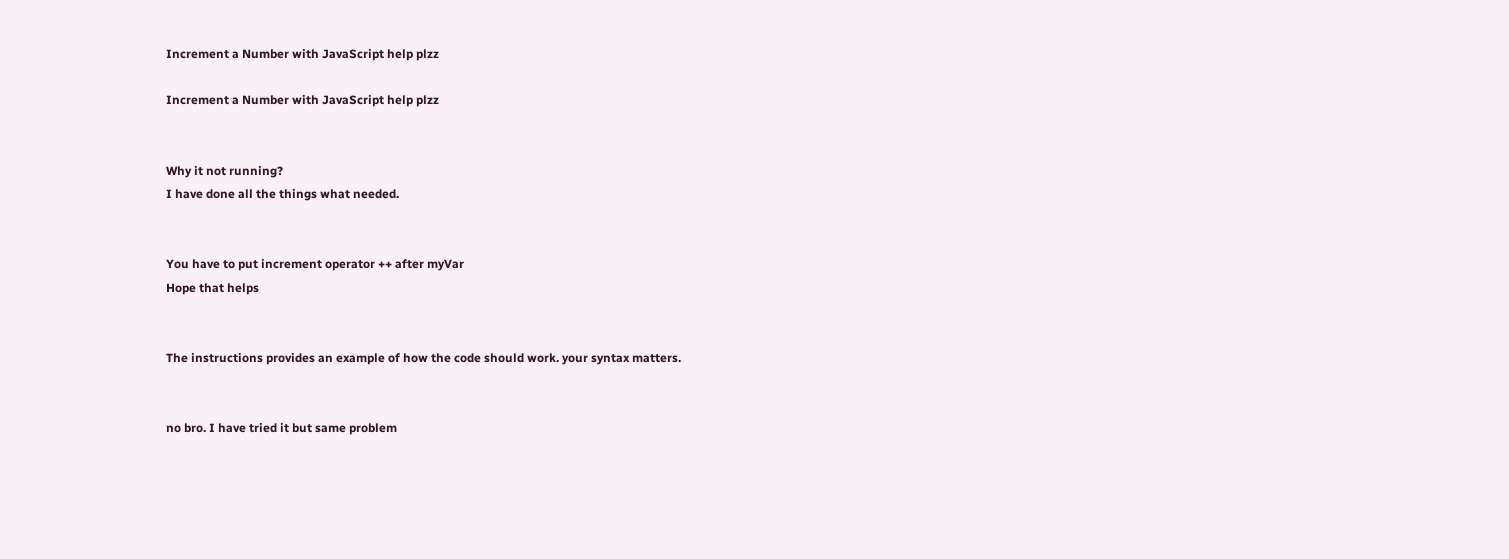Increment a Number with JavaScript help plzz

Increment a Number with JavaScript help plzz


Why it not running?
I have done all the things what needed.


You have to put increment operator ++ after myVar
Hope that helps


The instructions provides an example of how the code should work. your syntax matters.


no bro. I have tried it but same problem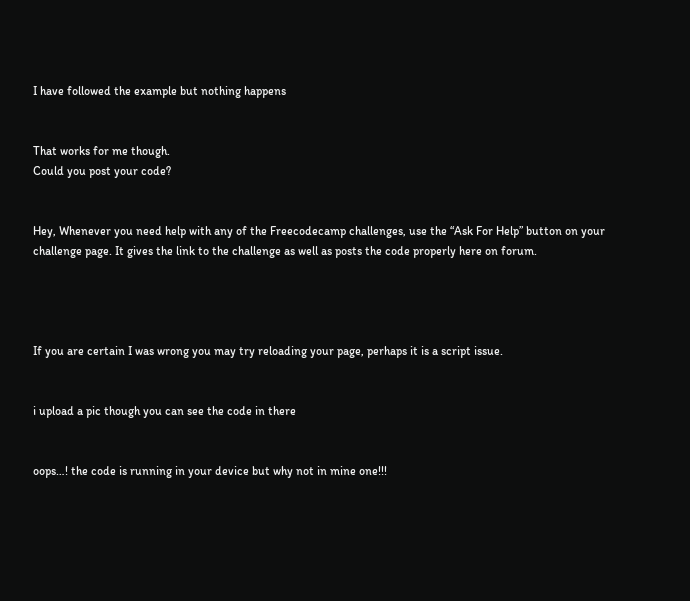I have followed the example but nothing happens


That works for me though.
Could you post your code?


Hey, Whenever you need help with any of the Freecodecamp challenges, use the “Ask For Help” button on your challenge page. It gives the link to the challenge as well as posts the code properly here on forum.




If you are certain I was wrong you may try reloading your page, perhaps it is a script issue.


i upload a pic though you can see the code in there


oops…! the code is running in your device but why not in mine one!!!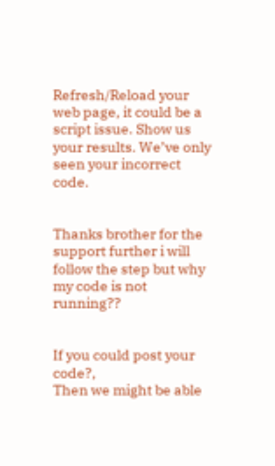Refresh/Reload your web page, it could be a script issue. Show us your results. We’ve only seen your incorrect code.


Thanks brother for the support further i will follow the step but why my code is not running??


If you could post your code?,
Then we might be able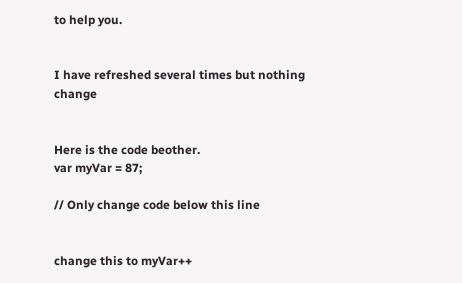to help you.


I have refreshed several times but nothing change


Here is the code beother.
var myVar = 87;

// Only change code below this line


change this to myVar++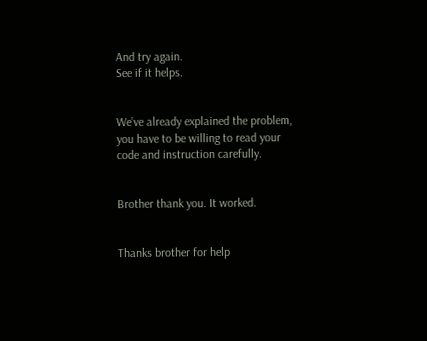And try again.
See if it helps.


We’ve already explained the problem, you have to be willing to read your code and instruction carefully.


Brother thank you. It worked.


Thanks brother for help